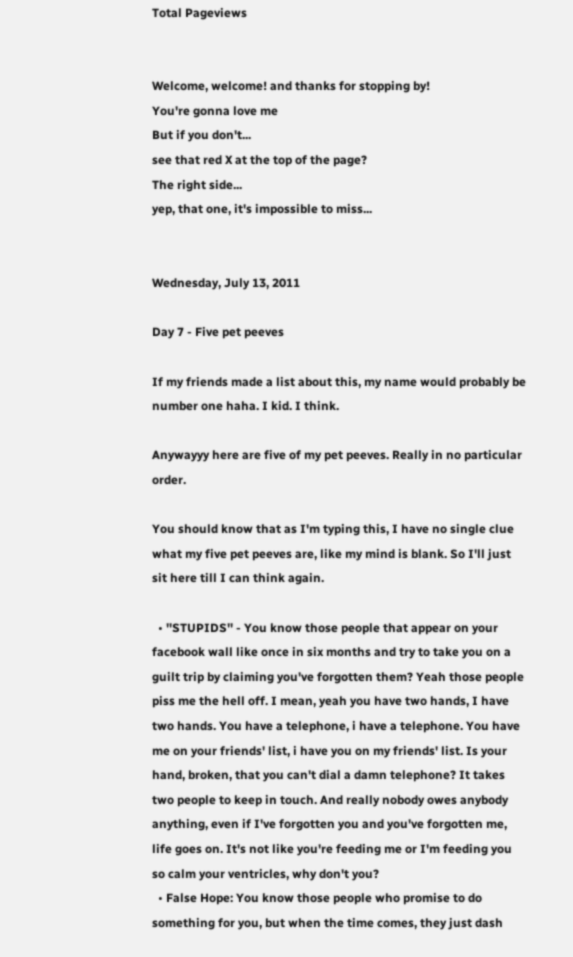Total Pageviews


Welcome, welcome! and thanks for stopping by!
You're gonna love me
But if you don't...
see that red X at the top of the page?
The right side...
yep, that one, it's impossible to miss...


Wednesday, July 13, 2011

Day 7 - Five pet peeves

If my friends made a list about this, my name would probably be number one haha. I kid. I think.

Anywayyy here are five of my pet peeves. Really in no particular order.

You should know that as I'm typing this, I have no single clue what my five pet peeves are, like my mind is blank. So I'll just sit here till I can think again.

  • ''STUPIDS'' - You know those people that appear on your facebook wall like once in six months and try to take you on a guilt trip by claiming you've forgotten them? Yeah those people piss me the hell off. I mean, yeah you have two hands, I have two hands. You have a telephone, i have a telephone. You have me on your friends' list, i have you on my friends' list. Is your hand, broken, that you can't dial a damn telephone? It takes two people to keep in touch. And really nobody owes anybody anything, even if I've forgotten you and you've forgotten me, life goes on. It's not like you're feeding me or I'm feeding you so calm your ventricles, why don't you?
  • False Hope: You know those people who promise to do something for you, but when the time comes, they just dash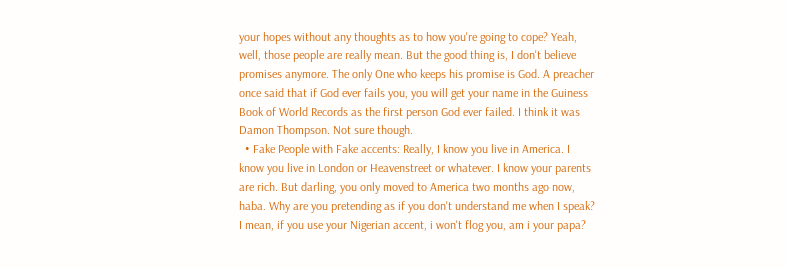your hopes without any thoughts as to how you're going to cope? Yeah, well, those people are really mean. But the good thing is, I don't believe promises anymore. The only One who keeps his promise is God. A preacher once said that if God ever fails you, you will get your name in the Guiness Book of World Records as the first person God ever failed. I think it was Damon Thompson. Not sure though.
  • Fake People with Fake accents: Really, I know you live in America. I know you live in London or Heavenstreet or whatever. I know your parents are rich. But darling, you only moved to America two months ago now, haba. Why are you pretending as if you don't understand me when I speak? I mean, if you use your Nigerian accent, i won't flog you, am i your papa?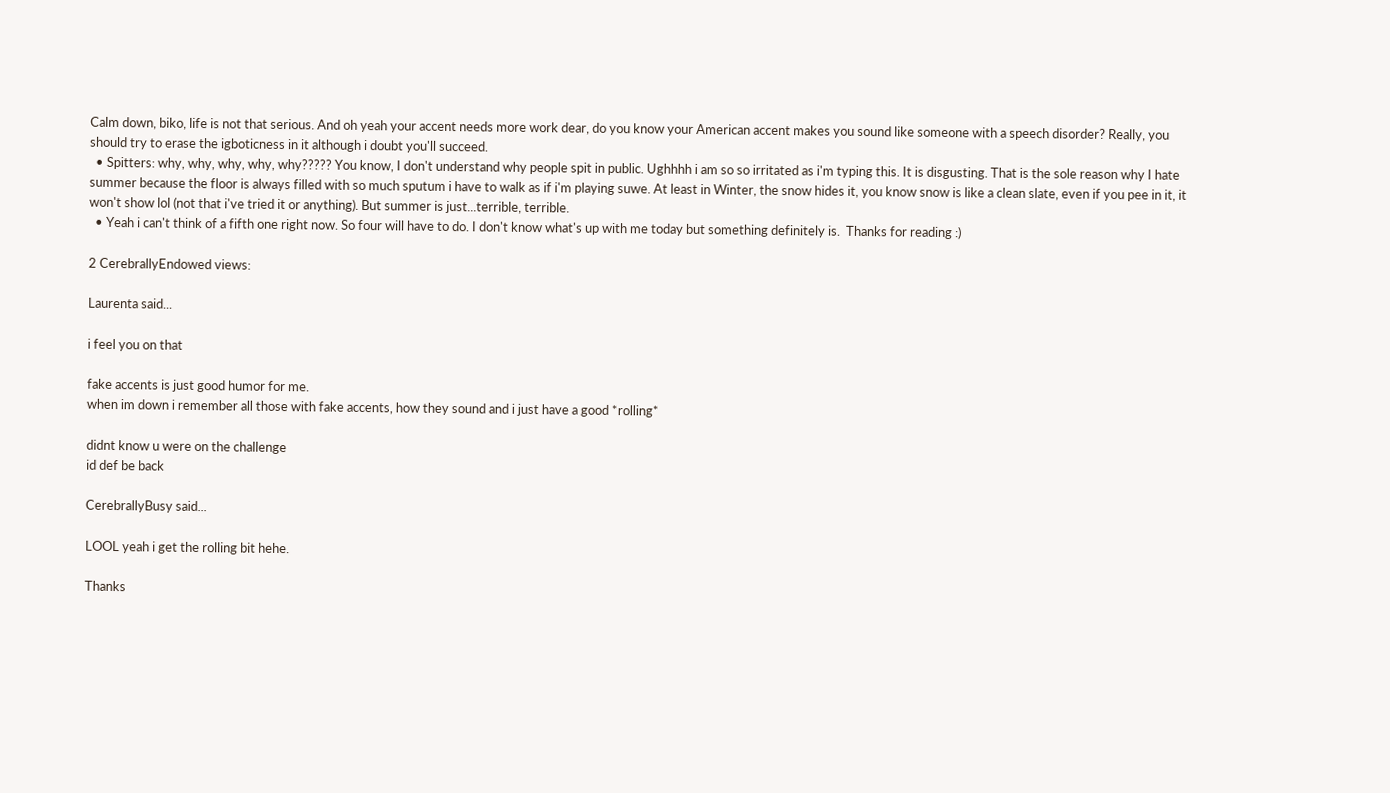Calm down, biko, life is not that serious. And oh yeah your accent needs more work dear, do you know your American accent makes you sound like someone with a speech disorder? Really, you should try to erase the igboticness in it although i doubt you'll succeed.
  • Spitters: why, why, why, why, why????? You know, I don't understand why people spit in public. Ughhhh i am so so irritated as i'm typing this. It is disgusting. That is the sole reason why I hate summer because the floor is always filled with so much sputum i have to walk as if i'm playing suwe. At least in Winter, the snow hides it, you know snow is like a clean slate, even if you pee in it, it won't show lol (not that i've tried it or anything). But summer is just...terrible, terrible.
  • Yeah i can't think of a fifth one right now. So four will have to do. I don't know what's up with me today but something definitely is.  Thanks for reading :)

2 CerebrallyEndowed views:

Laurenta said...

i feel you on that

fake accents is just good humor for me.
when im down i remember all those with fake accents, how they sound and i just have a good *rolling*

didnt know u were on the challenge
id def be back

CerebrallyBusy said...

LOOL yeah i get the rolling bit hehe.

Thanks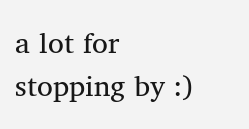a lot for stopping by :)